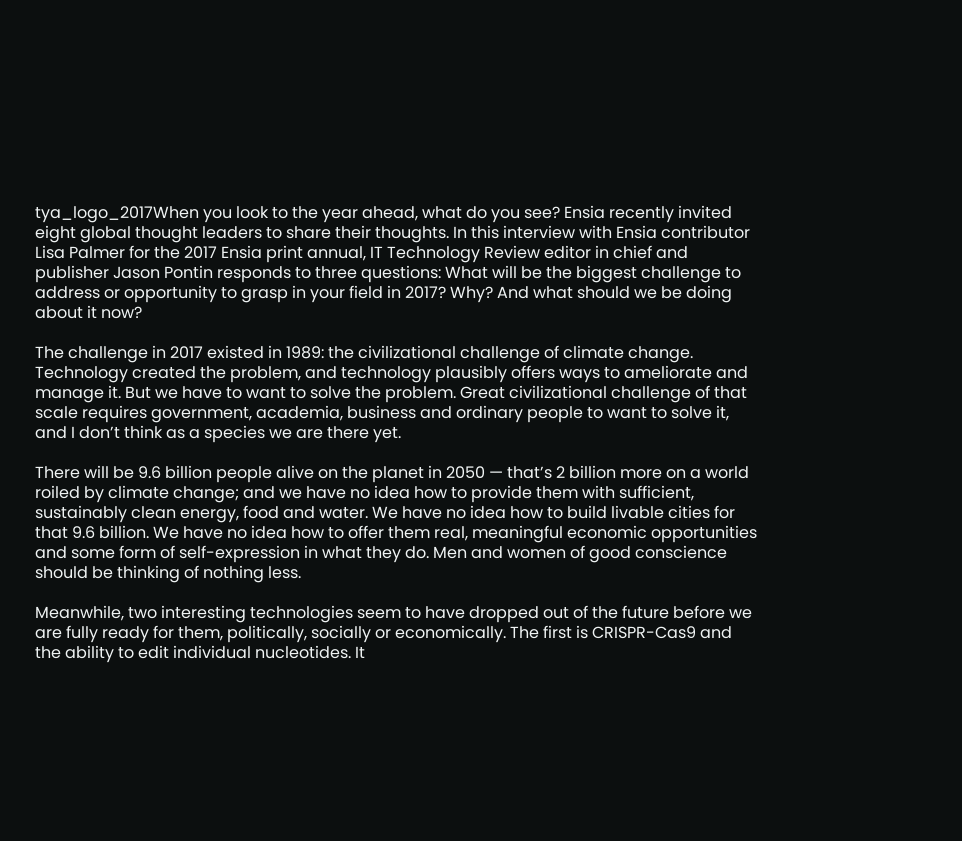tya_logo_2017When you look to the year ahead, what do you see? Ensia recently invited eight global thought leaders to share their thoughts. In this interview with Ensia contributor Lisa Palmer for the 2017 Ensia print annual, IT Technology Review editor in chief and publisher Jason Pontin responds to three questions: What will be the biggest challenge to address or opportunity to grasp in your field in 2017? Why? And what should we be doing about it now?

The challenge in 2017 existed in 1989: the civilizational challenge of climate change. Technology created the problem, and technology plausibly offers ways to ameliorate and manage it. But we have to want to solve the problem. Great civilizational challenge of that scale requires government, academia, business and ordinary people to want to solve it, and I don’t think as a species we are there yet.

There will be 9.6 billion people alive on the planet in 2050 — that’s 2 billion more on a world roiled by climate change; and we have no idea how to provide them with sufficient, sustainably clean energy, food and water. We have no idea how to build livable cities for that 9.6 billion. We have no idea how to offer them real, meaningful economic opportunities and some form of self-expression in what they do. Men and women of good conscience should be thinking of nothing less.

Meanwhile, two interesting technologies seem to have dropped out of the future before we are fully ready for them, politically, socially or economically. The first is CRISPR-Cas9 and the ability to edit individual nucleotides. It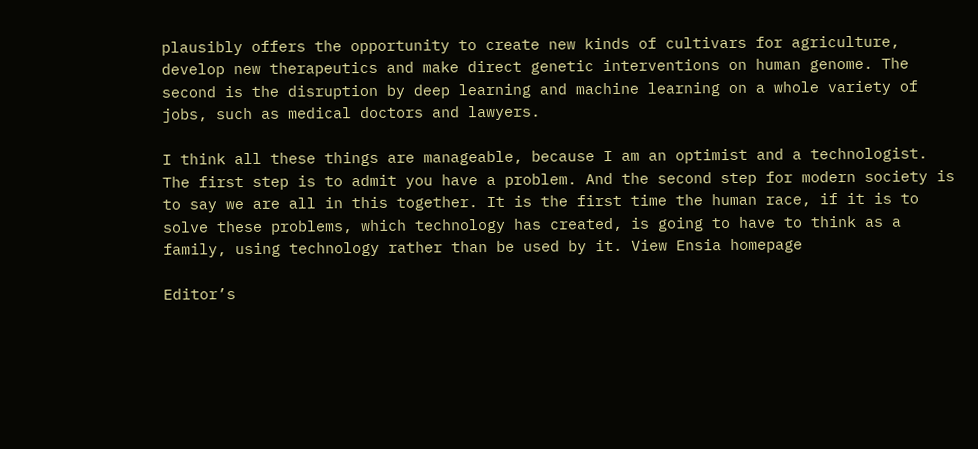plausibly offers the opportunity to create new kinds of cultivars for agriculture, develop new therapeutics and make direct genetic interventions on human genome. The second is the disruption by deep learning and machine learning on a whole variety of jobs, such as medical doctors and lawyers.

I think all these things are manageable, because I am an optimist and a technologist. The first step is to admit you have a problem. And the second step for modern society is to say we are all in this together. It is the first time the human race, if it is to solve these problems, which technology has created, is going to have to think as a family, using technology rather than be used by it. View Ensia homepage

Editor’s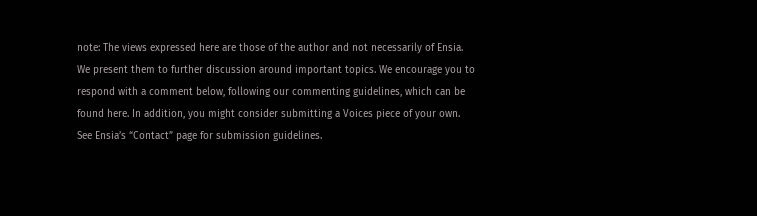note: The views expressed here are those of the author and not necessarily of Ensia. We present them to further discussion around important topics. We encourage you to respond with a comment below, following our commenting guidelines, which can be found here. In addition, you might consider submitting a Voices piece of your own. See Ensia’s “Contact” page for submission guidelines.